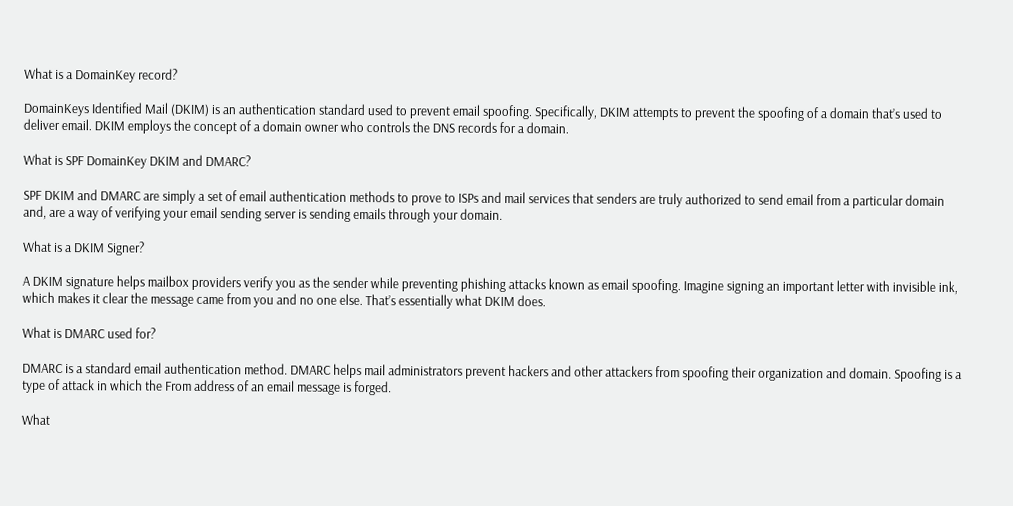What is a DomainKey record?

DomainKeys Identified Mail (DKIM) is an authentication standard used to prevent email spoofing. Specifically, DKIM attempts to prevent the spoofing of a domain that’s used to deliver email. DKIM employs the concept of a domain owner who controls the DNS records for a domain.

What is SPF DomainKey DKIM and DMARC?

SPF DKIM and DMARC are simply a set of email authentication methods to prove to ISPs and mail services that senders are truly authorized to send email from a particular domain and, are a way of verifying your email sending server is sending emails through your domain.

What is a DKIM Signer?

A DKIM signature helps mailbox providers verify you as the sender while preventing phishing attacks known as email spoofing. Imagine signing an important letter with invisible ink, which makes it clear the message came from you and no one else. That’s essentially what DKIM does.

What is DMARC used for?

DMARC is a standard email authentication method. DMARC helps mail administrators prevent hackers and other attackers from spoofing their organization and domain. Spoofing is a type of attack in which the From address of an email message is forged.

What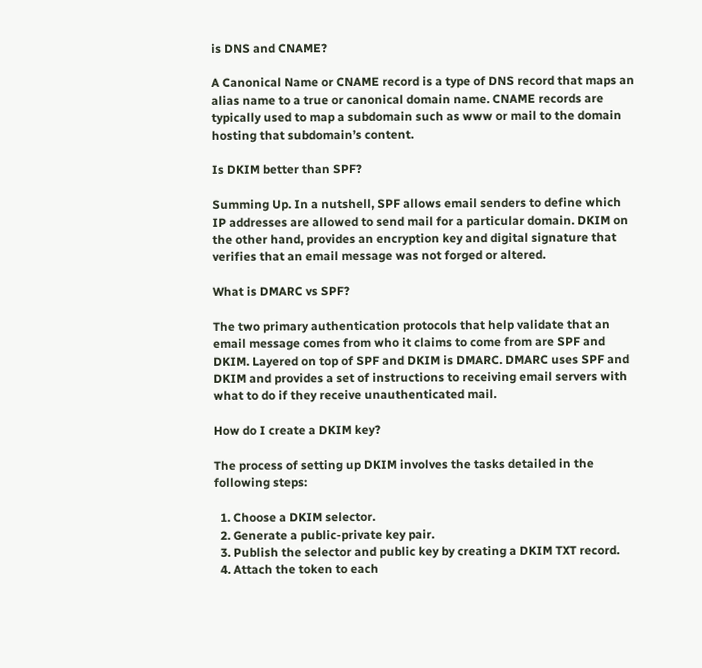is DNS and CNAME?

A Canonical Name or CNAME record is a type of DNS record that maps an alias name to a true or canonical domain name. CNAME records are typically used to map a subdomain such as www or mail to the domain hosting that subdomain’s content.

Is DKIM better than SPF?

Summing Up. In a nutshell, SPF allows email senders to define which IP addresses are allowed to send mail for a particular domain. DKIM on the other hand, provides an encryption key and digital signature that verifies that an email message was not forged or altered.

What is DMARC vs SPF?

The two primary authentication protocols that help validate that an email message comes from who it claims to come from are SPF and DKIM. Layered on top of SPF and DKIM is DMARC. DMARC uses SPF and DKIM and provides a set of instructions to receiving email servers with what to do if they receive unauthenticated mail.

How do I create a DKIM key?

The process of setting up DKIM involves the tasks detailed in the following steps:

  1. Choose a DKIM selector.
  2. Generate a public-private key pair.
  3. Publish the selector and public key by creating a DKIM TXT record.
  4. Attach the token to each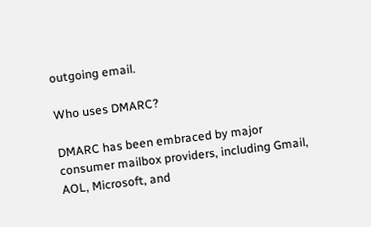outgoing email.

Who uses DMARC?

DMARC has been embraced by major consumer mailbox providers, including Gmail, AOL, Microsoft, and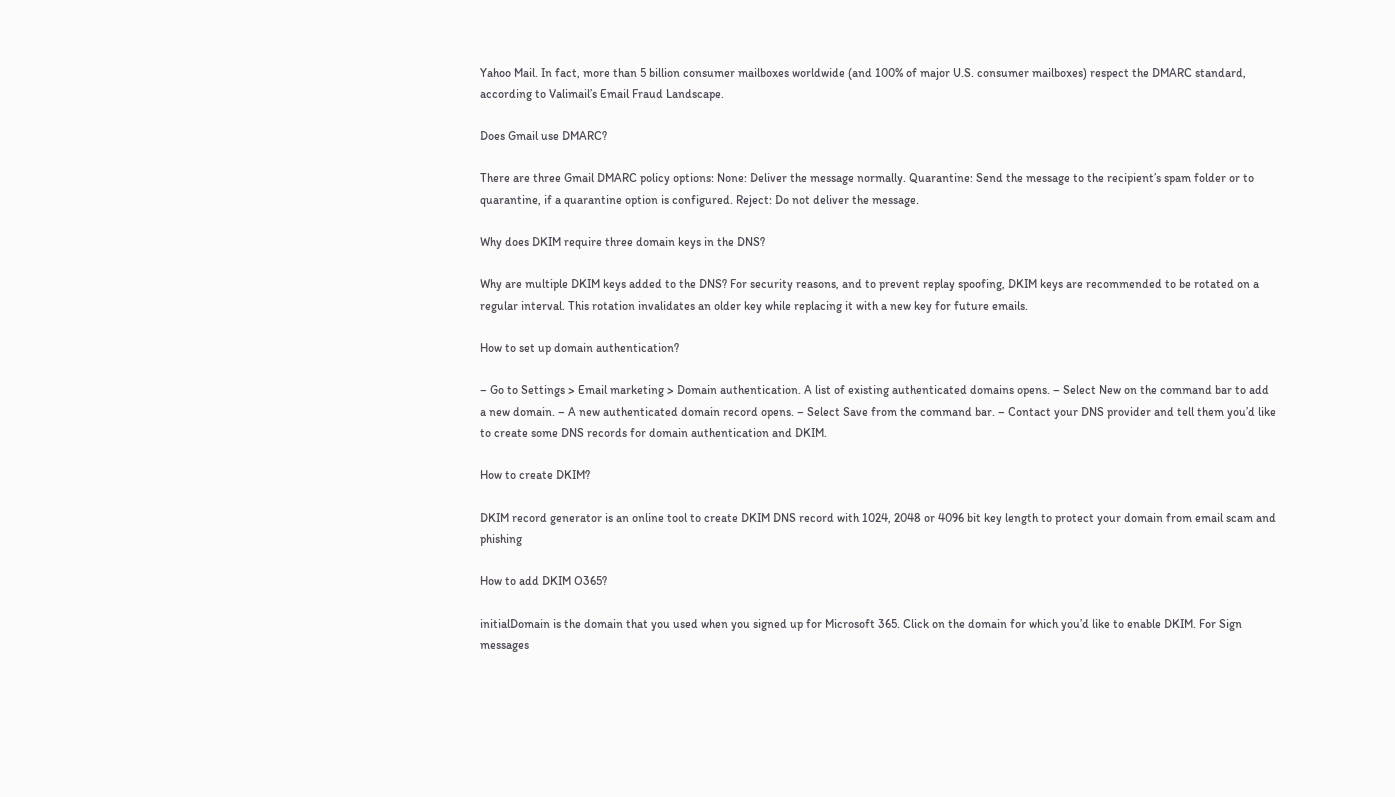Yahoo Mail. In fact, more than 5 billion consumer mailboxes worldwide (and 100% of major U.S. consumer mailboxes) respect the DMARC standard, according to Valimail’s Email Fraud Landscape.

Does Gmail use DMARC?

There are three Gmail DMARC policy options: None: Deliver the message normally. Quarantine: Send the message to the recipient’s spam folder or to quarantine, if a quarantine option is configured. Reject: Do not deliver the message.

Why does DKIM require three domain keys in the DNS?

Why are multiple DKIM keys added to the DNS? For security reasons, and to prevent replay spoofing, DKIM keys are recommended to be rotated on a regular interval. This rotation invalidates an older key while replacing it with a new key for future emails.

How to set up domain authentication?

– Go to Settings > Email marketing > Domain authentication. A list of existing authenticated domains opens. – Select New on the command bar to add a new domain. – A new authenticated domain record opens. – Select Save from the command bar. – Contact your DNS provider and tell them you’d like to create some DNS records for domain authentication and DKIM.

How to create DKIM?

DKIM record generator is an online tool to create DKIM DNS record with 1024, 2048 or 4096 bit key length to protect your domain from email scam and phishing

How to add DKIM O365?

initialDomain is the domain that you used when you signed up for Microsoft 365. Click on the domain for which you’d like to enable DKIM. For Sign messages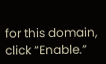for this domain, click “Enable.”